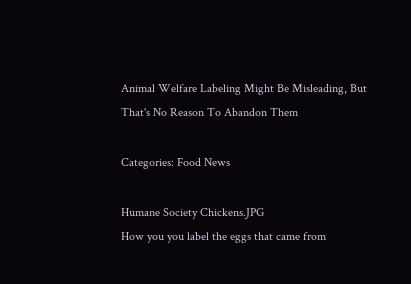Animal Welfare Labeling Might Be Misleading, But That's No Reason To Abandon Them

Categories: Food News

Humane Society Chickens.JPG
How you you label the eggs that came from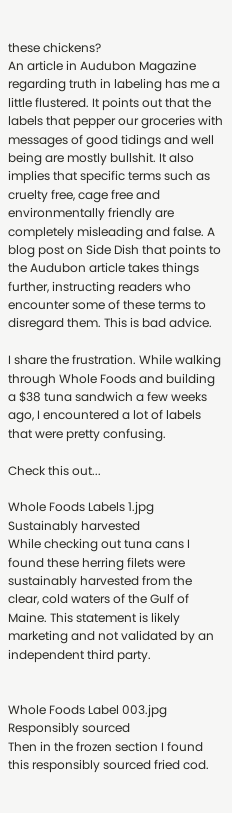these chickens?
An article in Audubon Magazine regarding truth in labeling has me a little flustered. It points out that the labels that pepper our groceries with messages of good tidings and well being are mostly bullshit. It also implies that specific terms such as cruelty free, cage free and environmentally friendly are completely misleading and false. A blog post on Side Dish that points to the Audubon article takes things further, instructing readers who encounter some of these terms to disregard them. This is bad advice.

I share the frustration. While walking through Whole Foods and building a $38 tuna sandwich a few weeks ago, I encountered a lot of labels that were pretty confusing.

Check this out...

Whole Foods Labels 1.jpg
Sustainably harvested
While checking out tuna cans I found these herring filets were sustainably harvested from the clear, cold waters of the Gulf of Maine. This statement is likely marketing and not validated by an independent third party.


Whole Foods Label 003.jpg
Responsibly sourced
Then in the frozen section I found this responsibly sourced fried cod.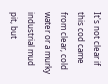It's not clear if this cod came from clear, cold water or a murky industrial mud pit, but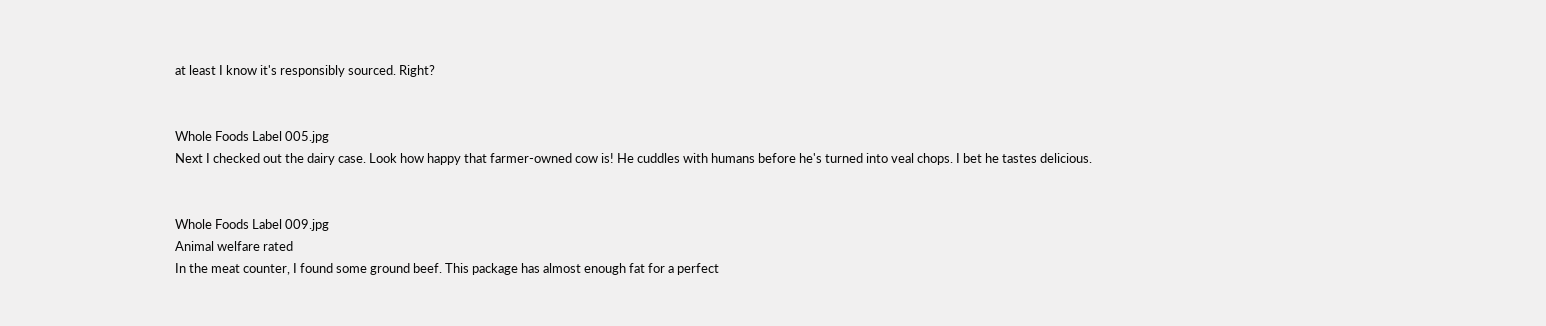at least I know it's responsibly sourced. Right?


Whole Foods Label 005.jpg
Next I checked out the dairy case. Look how happy that farmer-owned cow is! He cuddles with humans before he's turned into veal chops. I bet he tastes delicious.


Whole Foods Label 009.jpg
Animal welfare rated
In the meat counter, I found some ground beef. This package has almost enough fat for a perfect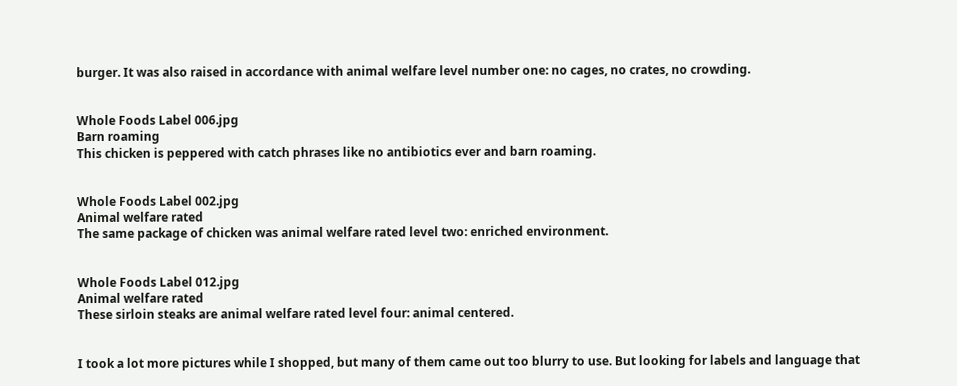burger. It was also raised in accordance with animal welfare level number one: no cages, no crates, no crowding.


Whole Foods Label 006.jpg
Barn roaming
This chicken is peppered with catch phrases like no antibiotics ever and barn roaming.


Whole Foods Label 002.jpg
Animal welfare rated
The same package of chicken was animal welfare rated level two: enriched environment.


Whole Foods Label 012.jpg
Animal welfare rated
These sirloin steaks are animal welfare rated level four: animal centered.


I took a lot more pictures while I shopped, but many of them came out too blurry to use. But looking for labels and language that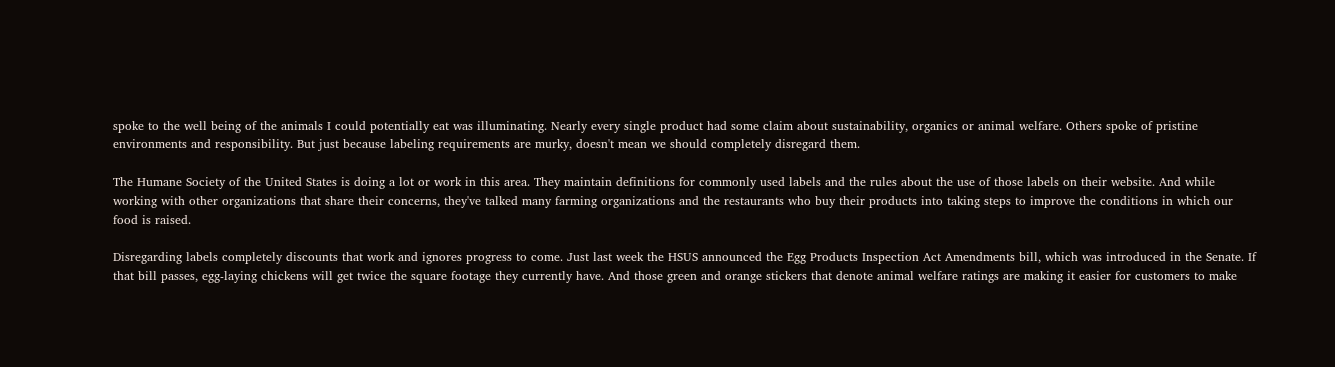spoke to the well being of the animals I could potentially eat was illuminating. Nearly every single product had some claim about sustainability, organics or animal welfare. Others spoke of pristine environments and responsibility. But just because labeling requirements are murky, doesn't mean we should completely disregard them.

The Humane Society of the United States is doing a lot or work in this area. They maintain definitions for commonly used labels and the rules about the use of those labels on their website. And while working with other organizations that share their concerns, they've talked many farming organizations and the restaurants who buy their products into taking steps to improve the conditions in which our food is raised.

Disregarding labels completely discounts that work and ignores progress to come. Just last week the HSUS announced the Egg Products Inspection Act Amendments bill, which was introduced in the Senate. If that bill passes, egg-laying chickens will get twice the square footage they currently have. And those green and orange stickers that denote animal welfare ratings are making it easier for customers to make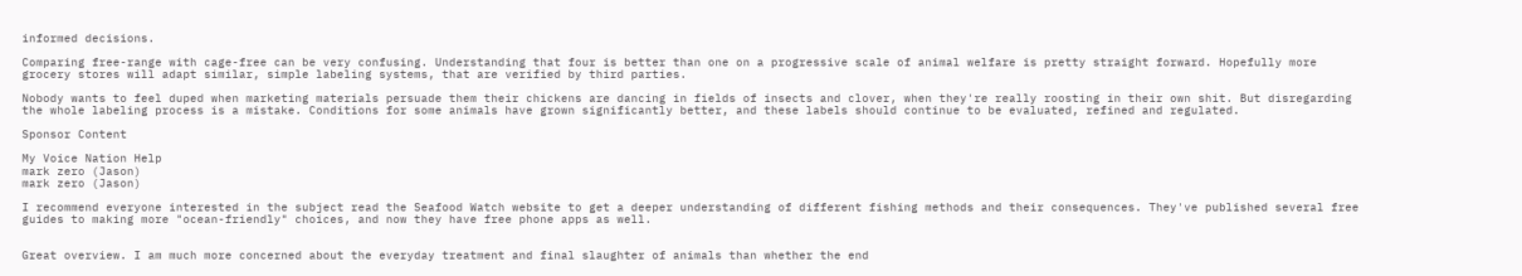informed decisions.

Comparing free-range with cage-free can be very confusing. Understanding that four is better than one on a progressive scale of animal welfare is pretty straight forward. Hopefully more grocery stores will adapt similar, simple labeling systems, that are verified by third parties.

Nobody wants to feel duped when marketing materials persuade them their chickens are dancing in fields of insects and clover, when they're really roosting in their own shit. But disregarding the whole labeling process is a mistake. Conditions for some animals have grown significantly better, and these labels should continue to be evaluated, refined and regulated.

Sponsor Content

My Voice Nation Help
mark zero (Jason)
mark zero (Jason)

I recommend everyone interested in the subject read the Seafood Watch website to get a deeper understanding of different fishing methods and their consequences. They've published several free guides to making more "ocean-friendly" choices, and now they have free phone apps as well.


Great overview. I am much more concerned about the everyday treatment and final slaughter of animals than whether the end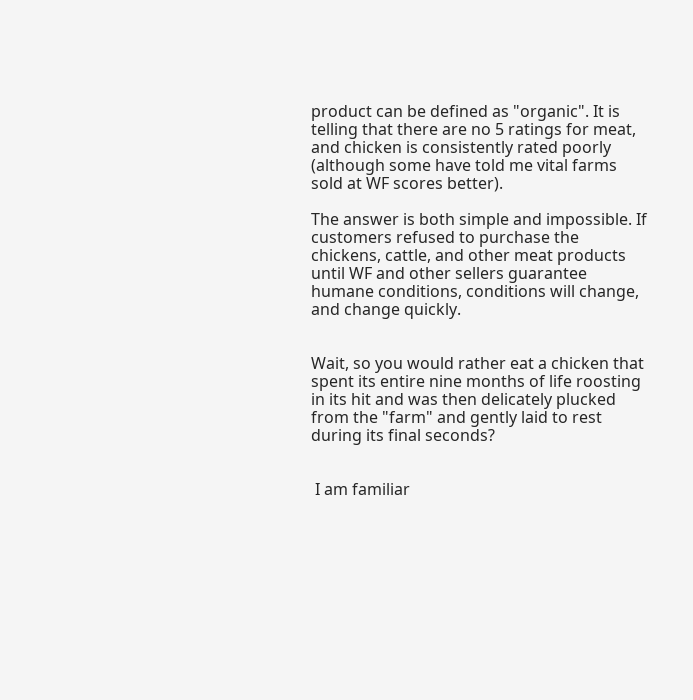product can be defined as "organic". It is telling that there are no 5 ratings for meat, and chicken is consistently rated poorly (although some have told me vital farms sold at WF scores better).

The answer is both simple and impossible. If customers refused to purchase the chickens, cattle, and other meat products until WF and other sellers guarantee humane conditions, conditions will change, and change quickly.


Wait, so you would rather eat a chicken that spent its entire nine months of life roosting in its hit and was then delicately plucked from the "farm" and gently laid to rest during its final seconds?


 I am familiar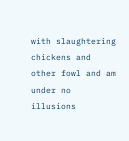with slaughtering chickens and other fowl and am under no illusions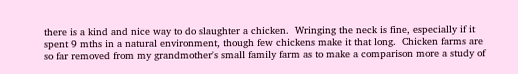there is a kind and nice way to do slaughter a chicken.  Wringing the neck is fine, especially if it spent 9 mths in a natural environment, though few chickens make it that long.  Chicken farms are so far removed from my grandmother's small family farm as to make a comparison more a study of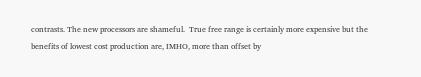contrasts. The new processors are shameful.  True free range is certainly more expensive but the benefits of lowest cost production are, IMHO, more than offset by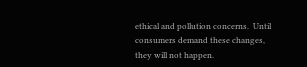ethical and pollution concerns.  Until consumers demand these changes, they will not happen.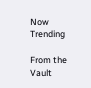Now Trending

From the Vault